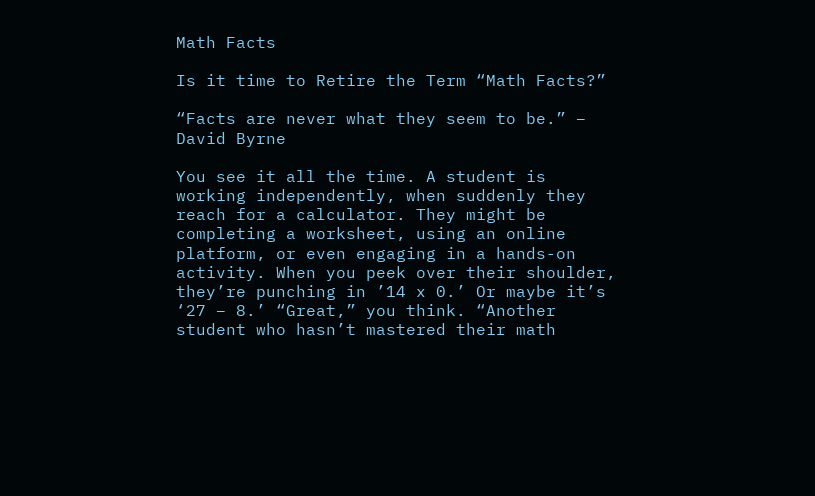Math Facts

Is it time to Retire the Term “Math Facts?”

“Facts are never what they seem to be.” – David Byrne

You see it all the time. A student is working independently, when suddenly they reach for a calculator. They might be completing a worksheet, using an online platform, or even engaging in a hands-on activity. When you peek over their shoulder, they’re punching in ’14 x 0.’ Or maybe it’s ‘27 – 8.’ “Great,” you think. “Another student who hasn’t mastered their math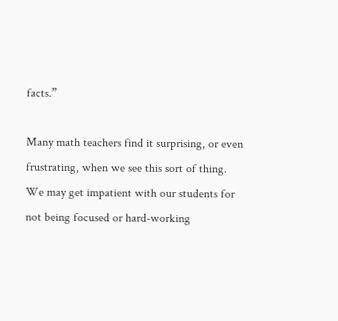facts.”

Many math teachers find it surprising, or even frustrating, when we see this sort of thing. We may get impatient with our students for not being focused or hard-working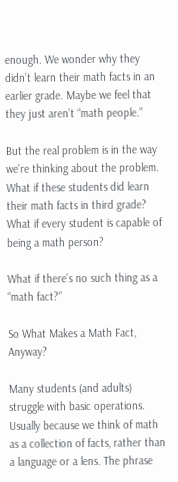enough. We wonder why they didn’t learn their math facts in an earlier grade. Maybe we feel that they just aren’t “math people.”

But the real problem is in the way we’re thinking about the problem. What if these students did learn their math facts in third grade? What if every student is capable of being a math person?

What if there’s no such thing as a “math fact?”

So What Makes a Math Fact, Anyway?

Many students (and adults) struggle with basic operations. Usually because we think of math as a collection of facts, rather than a language or a lens. The phrase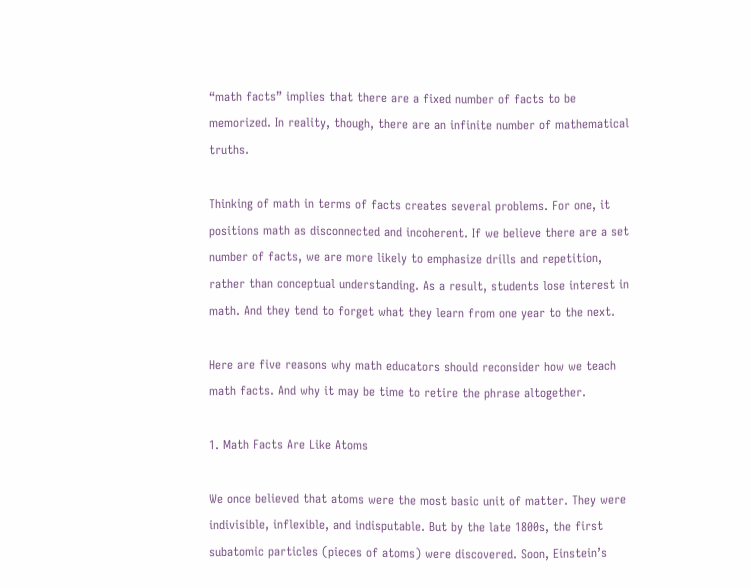“math facts” implies that there are a fixed number of facts to be memorized. In reality, though, there are an infinite number of mathematical truths.

Thinking of math in terms of facts creates several problems. For one, it positions math as disconnected and incoherent. If we believe there are a set number of facts, we are more likely to emphasize drills and repetition, rather than conceptual understanding. As a result, students lose interest in math. And they tend to forget what they learn from one year to the next.

Here are five reasons why math educators should reconsider how we teach math facts. And why it may be time to retire the phrase altogether.

1. Math Facts Are Like Atoms

We once believed that atoms were the most basic unit of matter. They were indivisible, inflexible, and indisputable. But by the late 1800s, the first subatomic particles (pieces of atoms) were discovered. Soon, Einstein’s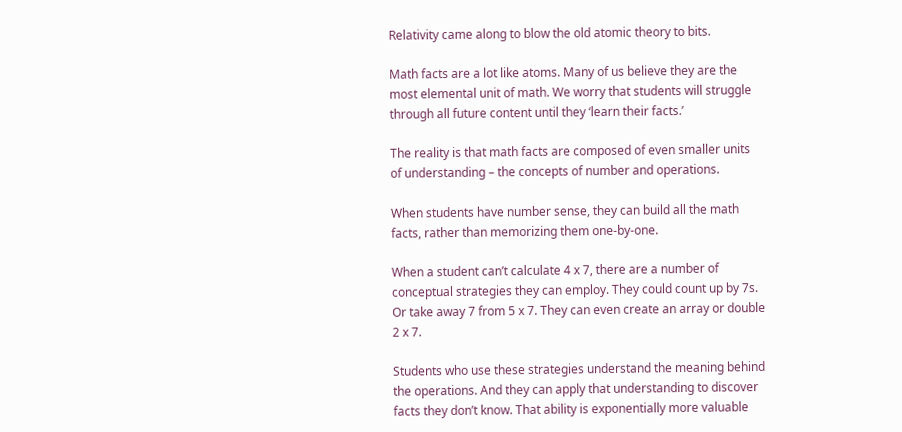Relativity came along to blow the old atomic theory to bits.

Math facts are a lot like atoms. Many of us believe they are the most elemental unit of math. We worry that students will struggle through all future content until they ‘learn their facts.’

The reality is that math facts are composed of even smaller units of understanding – the concepts of number and operations.

When students have number sense, they can build all the math facts, rather than memorizing them one-by-one.

When a student can’t calculate 4 x 7, there are a number of conceptual strategies they can employ. They could count up by 7s. Or take away 7 from 5 x 7. They can even create an array or double 2 x 7.

Students who use these strategies understand the meaning behind the operations. And they can apply that understanding to discover facts they don’t know. That ability is exponentially more valuable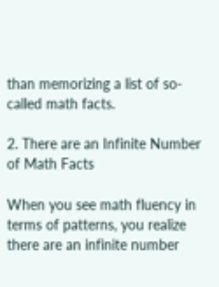than memorizing a list of so-called math facts.

2. There are an Infinite Number of Math Facts

When you see math fluency in terms of patterns, you realize there are an infinite number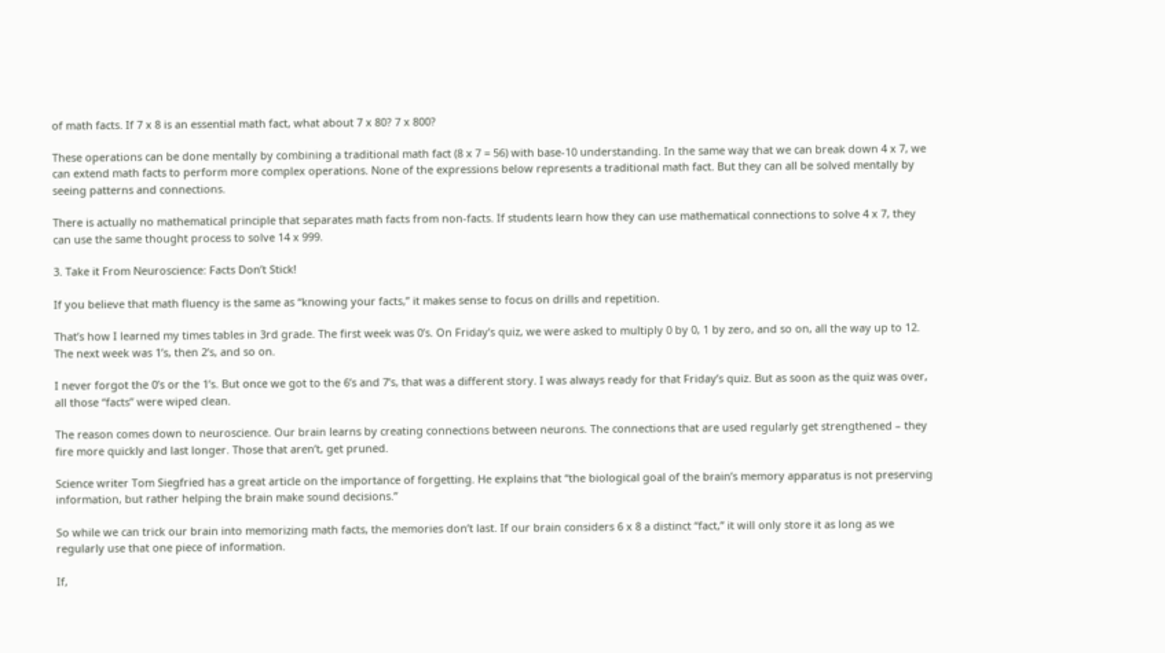of math facts. If 7 x 8 is an essential math fact, what about 7 x 80? 7 x 800?

These operations can be done mentally by combining a traditional math fact (8 x 7 = 56) with base-10 understanding. In the same way that we can break down 4 x 7, we can extend math facts to perform more complex operations. None of the expressions below represents a traditional math fact. But they can all be solved mentally by seeing patterns and connections.

There is actually no mathematical principle that separates math facts from non-facts. If students learn how they can use mathematical connections to solve 4 x 7, they can use the same thought process to solve 14 x 999.

3. Take it From Neuroscience: Facts Don’t Stick!

If you believe that math fluency is the same as “knowing your facts,” it makes sense to focus on drills and repetition.

That’s how I learned my times tables in 3rd grade. The first week was 0’s. On Friday’s quiz, we were asked to multiply 0 by 0, 1 by zero, and so on, all the way up to 12. The next week was 1’s, then 2’s, and so on.

I never forgot the 0’s or the 1’s. But once we got to the 6’s and 7’s, that was a different story. I was always ready for that Friday’s quiz. But as soon as the quiz was over, all those “facts” were wiped clean.

The reason comes down to neuroscience. Our brain learns by creating connections between neurons. The connections that are used regularly get strengthened – they fire more quickly and last longer. Those that aren’t, get pruned.

Science writer Tom Siegfried has a great article on the importance of forgetting. He explains that “the biological goal of the brain’s memory apparatus is not preserving information, but rather helping the brain make sound decisions.”

So while we can trick our brain into memorizing math facts, the memories don’t last. If our brain considers 6 x 8 a distinct “fact,” it will only store it as long as we regularly use that one piece of information.

If,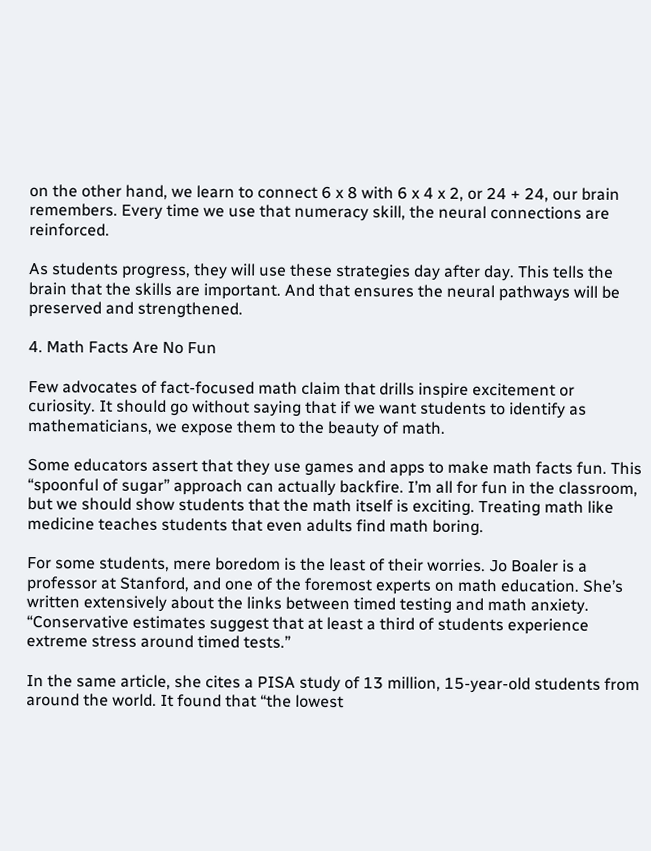on the other hand, we learn to connect 6 x 8 with 6 x 4 x 2, or 24 + 24, our brain remembers. Every time we use that numeracy skill, the neural connections are reinforced.

As students progress, they will use these strategies day after day. This tells the brain that the skills are important. And that ensures the neural pathways will be preserved and strengthened.

4. Math Facts Are No Fun

Few advocates of fact-focused math claim that drills inspire excitement or curiosity. It should go without saying that if we want students to identify as mathematicians, we expose them to the beauty of math.

Some educators assert that they use games and apps to make math facts fun. This “spoonful of sugar” approach can actually backfire. I’m all for fun in the classroom, but we should show students that the math itself is exciting. Treating math like medicine teaches students that even adults find math boring.

For some students, mere boredom is the least of their worries. Jo Boaler is a professor at Stanford, and one of the foremost experts on math education. She’s written extensively about the links between timed testing and math anxiety. “Conservative estimates suggest that at least a third of students experience extreme stress around timed tests.”

In the same article, she cites a PISA study of 13 million, 15-year-old students from around the world. It found that “the lowest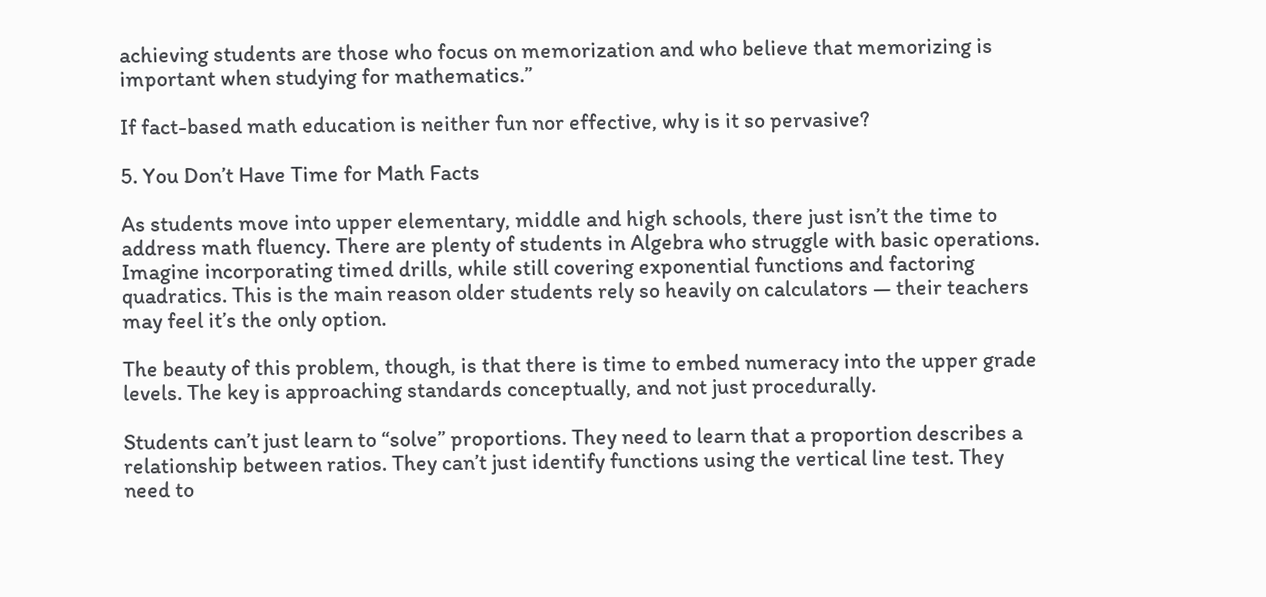achieving students are those who focus on memorization and who believe that memorizing is important when studying for mathematics.”

If fact-based math education is neither fun nor effective, why is it so pervasive?

5. You Don’t Have Time for Math Facts

As students move into upper elementary, middle and high schools, there just isn’t the time to address math fluency. There are plenty of students in Algebra who struggle with basic operations. Imagine incorporating timed drills, while still covering exponential functions and factoring quadratics. This is the main reason older students rely so heavily on calculators — their teachers may feel it’s the only option.

The beauty of this problem, though, is that there is time to embed numeracy into the upper grade levels. The key is approaching standards conceptually, and not just procedurally.

Students can’t just learn to “solve” proportions. They need to learn that a proportion describes a relationship between ratios. They can’t just identify functions using the vertical line test. They need to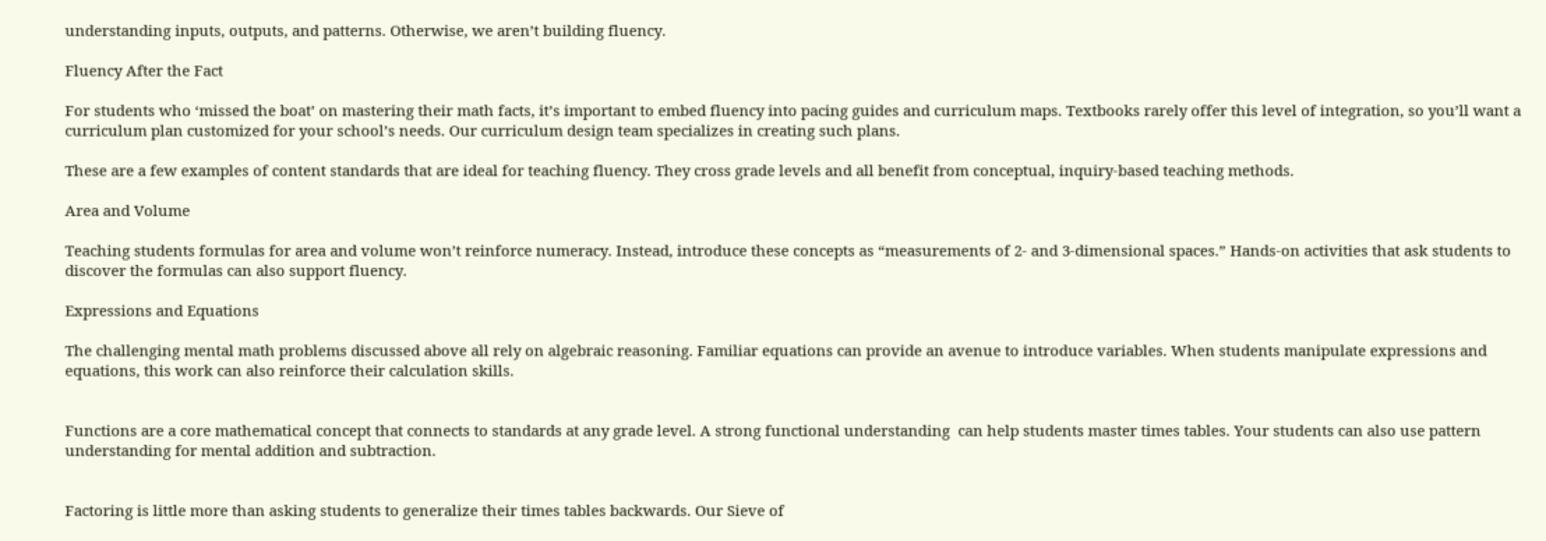understanding inputs, outputs, and patterns. Otherwise, we aren’t building fluency.

Fluency After the Fact

For students who ‘missed the boat’ on mastering their math facts, it’s important to embed fluency into pacing guides and curriculum maps. Textbooks rarely offer this level of integration, so you’ll want a curriculum plan customized for your school’s needs. Our curriculum design team specializes in creating such plans.

These are a few examples of content standards that are ideal for teaching fluency. They cross grade levels and all benefit from conceptual, inquiry-based teaching methods.

Area and Volume

Teaching students formulas for area and volume won’t reinforce numeracy. Instead, introduce these concepts as “measurements of 2- and 3-dimensional spaces.” Hands-on activities that ask students to discover the formulas can also support fluency.

Expressions and Equations

The challenging mental math problems discussed above all rely on algebraic reasoning. Familiar equations can provide an avenue to introduce variables. When students manipulate expressions and equations, this work can also reinforce their calculation skills.


Functions are a core mathematical concept that connects to standards at any grade level. A strong functional understanding  can help students master times tables. Your students can also use pattern understanding for mental addition and subtraction.


Factoring is little more than asking students to generalize their times tables backwards. Our Sieve of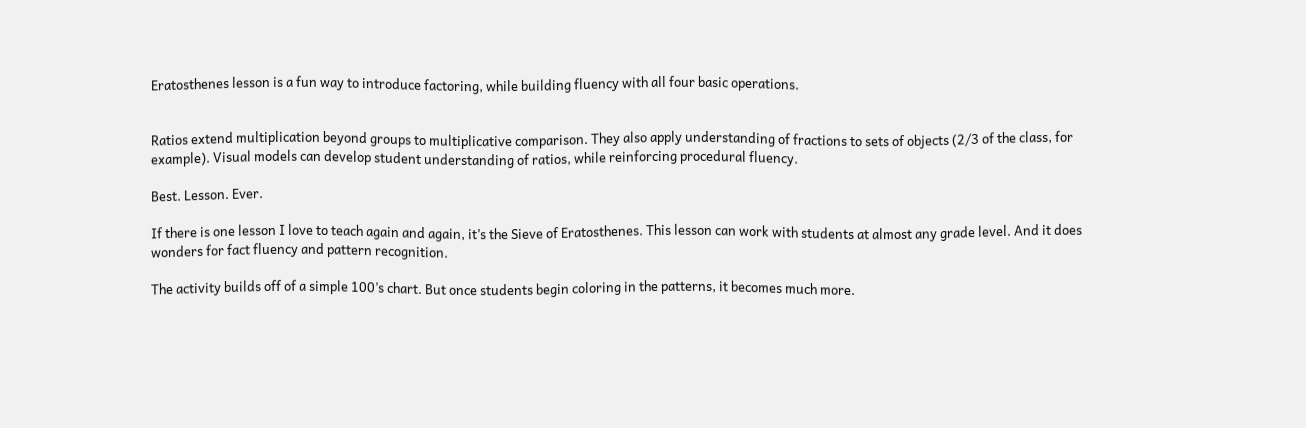Eratosthenes lesson is a fun way to introduce factoring, while building fluency with all four basic operations.


Ratios extend multiplication beyond groups to multiplicative comparison. They also apply understanding of fractions to sets of objects (2/3 of the class, for example). Visual models can develop student understanding of ratios, while reinforcing procedural fluency.

Best. Lesson. Ever.

If there is one lesson I love to teach again and again, it’s the Sieve of Eratosthenes. This lesson can work with students at almost any grade level. And it does wonders for fact fluency and pattern recognition.

The activity builds off of a simple 100’s chart. But once students begin coloring in the patterns, it becomes much more.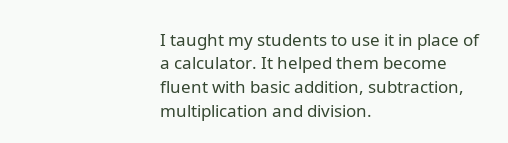I taught my students to use it in place of a calculator. It helped them become fluent with basic addition, subtraction, multiplication and division.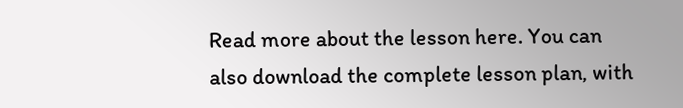Read more about the lesson here. You can also download the complete lesson plan, with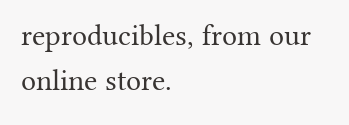reproducibles, from our online store.